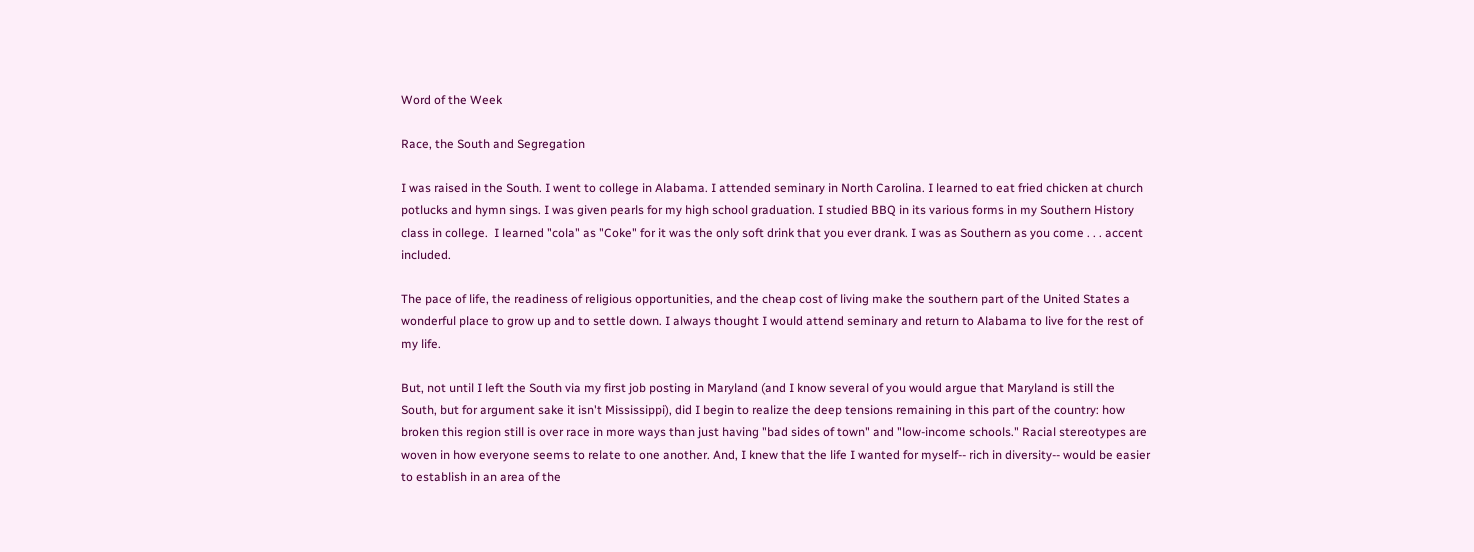Word of the Week

Race, the South and Segregation

I was raised in the South. I went to college in Alabama. I attended seminary in North Carolina. I learned to eat fried chicken at church potlucks and hymn sings. I was given pearls for my high school graduation. I studied BBQ in its various forms in my Southern History class in college.  I learned "cola" as "Coke" for it was the only soft drink that you ever drank. I was as Southern as you come . . . accent included.

The pace of life, the readiness of religious opportunities, and the cheap cost of living make the southern part of the United States a wonderful place to grow up and to settle down. I always thought I would attend seminary and return to Alabama to live for the rest of my life.

But, not until I left the South via my first job posting in Maryland (and I know several of you would argue that Maryland is still the South, but for argument sake it isn't Mississippi), did I begin to realize the deep tensions remaining in this part of the country: how broken this region still is over race in more ways than just having "bad sides of town" and "low-income schools." Racial stereotypes are woven in how everyone seems to relate to one another. And, I knew that the life I wanted for myself-- rich in diversity-- would be easier to establish in an area of the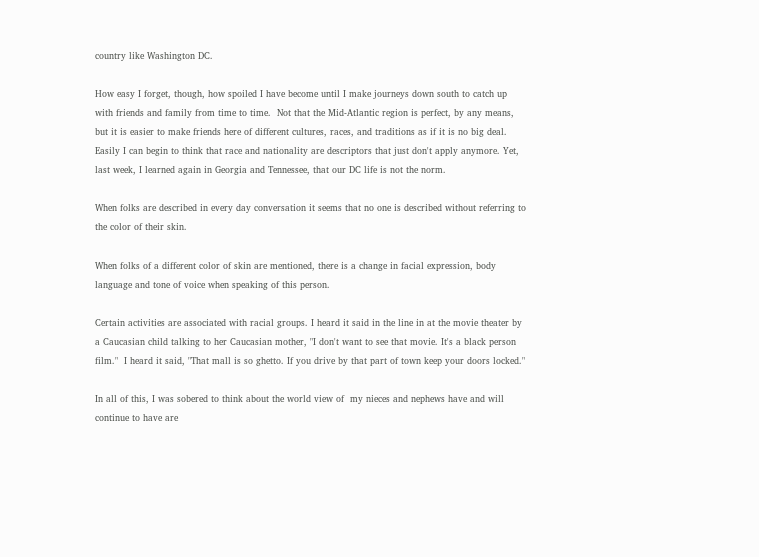country like Washington DC.

How easy I forget, though, how spoiled I have become until I make journeys down south to catch up with friends and family from time to time.  Not that the Mid-Atlantic region is perfect, by any means, but it is easier to make friends here of different cultures, races, and traditions as if it is no big deal. Easily I can begin to think that race and nationality are descriptors that just don't apply anymore. Yet, last week, I learned again in Georgia and Tennessee, that our DC life is not the norm.

When folks are described in every day conversation it seems that no one is described without referring to the color of their skin.

When folks of a different color of skin are mentioned, there is a change in facial expression, body language and tone of voice when speaking of this person.

Certain activities are associated with racial groups. I heard it said in the line in at the movie theater by a Caucasian child talking to her Caucasian mother, "I don't want to see that movie. It's a black person film."  I heard it said, "That mall is so ghetto. If you drive by that part of town keep your doors locked."

In all of this, I was sobered to think about the world view of  my nieces and nephews have and will continue to have are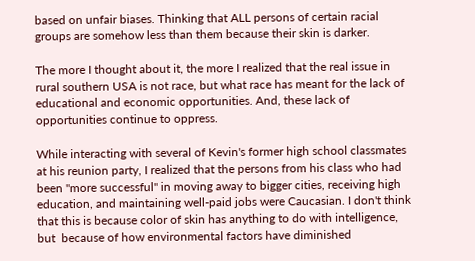based on unfair biases. Thinking that ALL persons of certain racial groups are somehow less than them because their skin is darker.

The more I thought about it, the more I realized that the real issue in rural southern USA is not race, but what race has meant for the lack of educational and economic opportunities. And, these lack of opportunities continue to oppress.

While interacting with several of Kevin's former high school classmates at his reunion party, I realized that the persons from his class who had been "more successful" in moving away to bigger cities, receiving high education, and maintaining well-paid jobs were Caucasian. I don't think that this is because color of skin has anything to do with intelligence, but  because of how environmental factors have diminished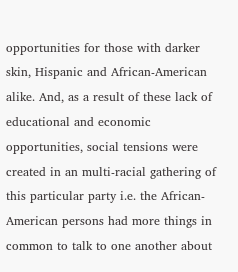opportunities for those with darker skin, Hispanic and African-American alike. And, as a result of these lack of educational and economic opportunities, social tensions were created in an multi-racial gathering of this particular party i.e. the African-American persons had more things in common to talk to one another about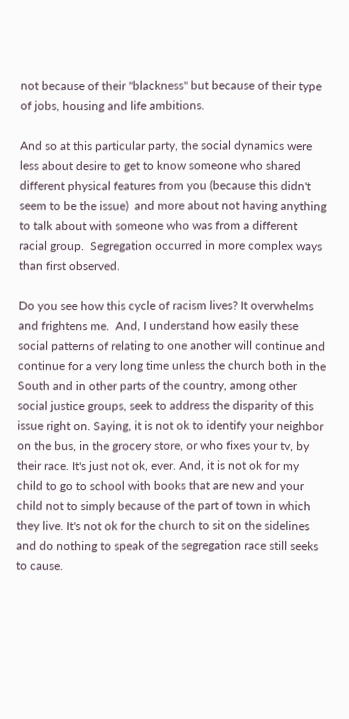not because of their "blackness" but because of their type of jobs, housing and life ambitions.

And so at this particular party, the social dynamics were less about desire to get to know someone who shared different physical features from you (because this didn't seem to be the issue)  and more about not having anything to talk about with someone who was from a different racial group.  Segregation occurred in more complex ways than first observed.

Do you see how this cycle of racism lives? It overwhelms and frightens me.  And, I understand how easily these social patterns of relating to one another will continue and continue for a very long time unless the church both in the South and in other parts of the country, among other social justice groups, seek to address the disparity of this issue right on. Saying, it is not ok to identify your neighbor on the bus, in the grocery store, or who fixes your tv, by their race. It's just not ok, ever. And, it is not ok for my child to go to school with books that are new and your child not to simply because of the part of town in which they live. It's not ok for the church to sit on the sidelines and do nothing to speak of the segregation race still seeks to cause.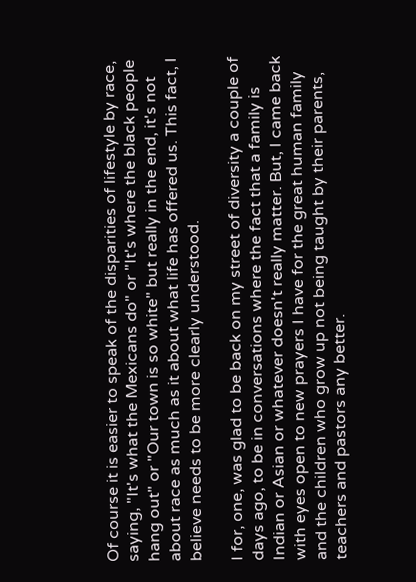Of course it is easier to speak of the disparities of lifestyle by race, saying, "It's what the Mexicans do" or "It's where the black people hang out" or "Our town is so white" but really in the end, it's not about race as much as it about what life has offered us. This fact, I believe needs to be more clearly understood.

I for, one, was glad to be back on my street of diversity a couple of days ago, to be in conversations where the fact that a family is Indian or Asian or whatever doesn't really matter. But, I came back with eyes open to new prayers I have for the great human family and the children who grow up not being taught by their parents, teachers and pastors any better.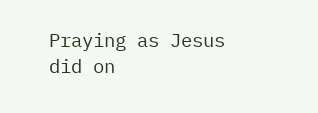Praying as Jesus did on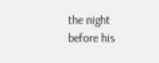the night before his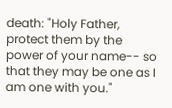death: "Holy Father, protect them by the power of your name-- so that they may be one as I am one with you."